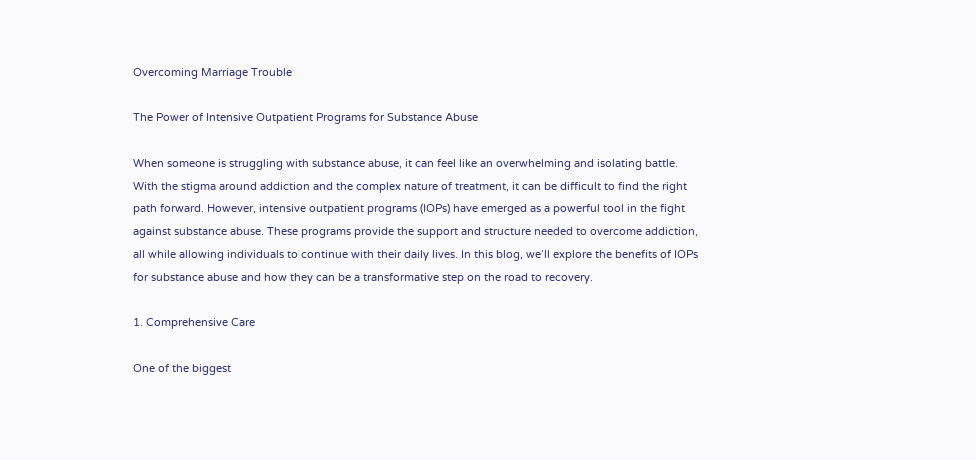Overcoming Marriage Trouble

The Power of Intensive Outpatient Programs for Substance Abuse

When someone is struggling with substance abuse, it can feel like an overwhelming and isolating battle. With the stigma around addiction and the complex nature of treatment, it can be difficult to find the right path forward. However, intensive outpatient programs (IOPs) have emerged as a powerful tool in the fight against substance abuse. These programs provide the support and structure needed to overcome addiction, all while allowing individuals to continue with their daily lives. In this blog, we’ll explore the benefits of IOPs for substance abuse and how they can be a transformative step on the road to recovery.

1. Comprehensive Care

One of the biggest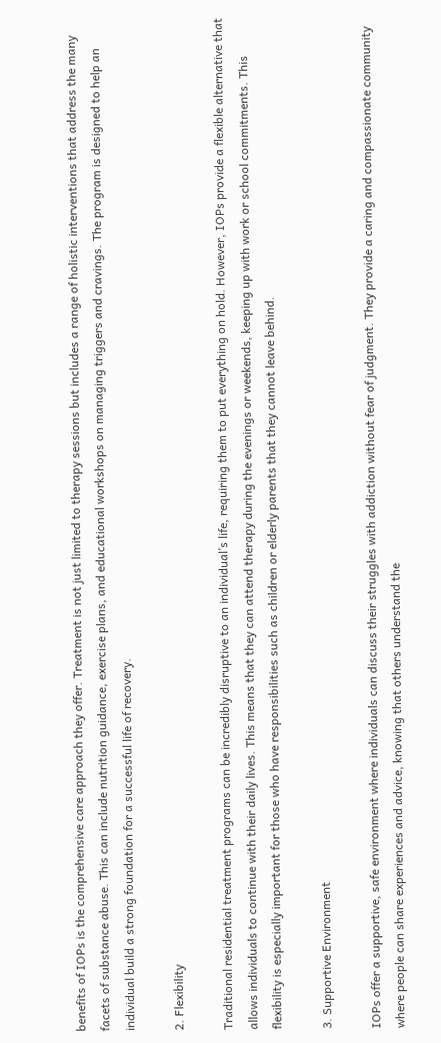benefits of IOPs is the comprehensive care approach they offer. Treatment is not just limited to therapy sessions but includes a range of holistic interventions that address the many facets of substance abuse. This can include nutrition guidance, exercise plans, and educational workshops on managing triggers and cravings. The program is designed to help an individual build a strong foundation for a successful life of recovery.

2. Flexibility

Traditional residential treatment programs can be incredibly disruptive to an individual’s life, requiring them to put everything on hold. However, IOPs provide a flexible alternative that allows individuals to continue with their daily lives. This means that they can attend therapy during the evenings or weekends, keeping up with work or school commitments. This flexibility is especially important for those who have responsibilities such as children or elderly parents that they cannot leave behind.

3. Supportive Environment

IOPs offer a supportive, safe environment where individuals can discuss their struggles with addiction without fear of judgment. They provide a caring and compassionate community where people can share experiences and advice, knowing that others understand the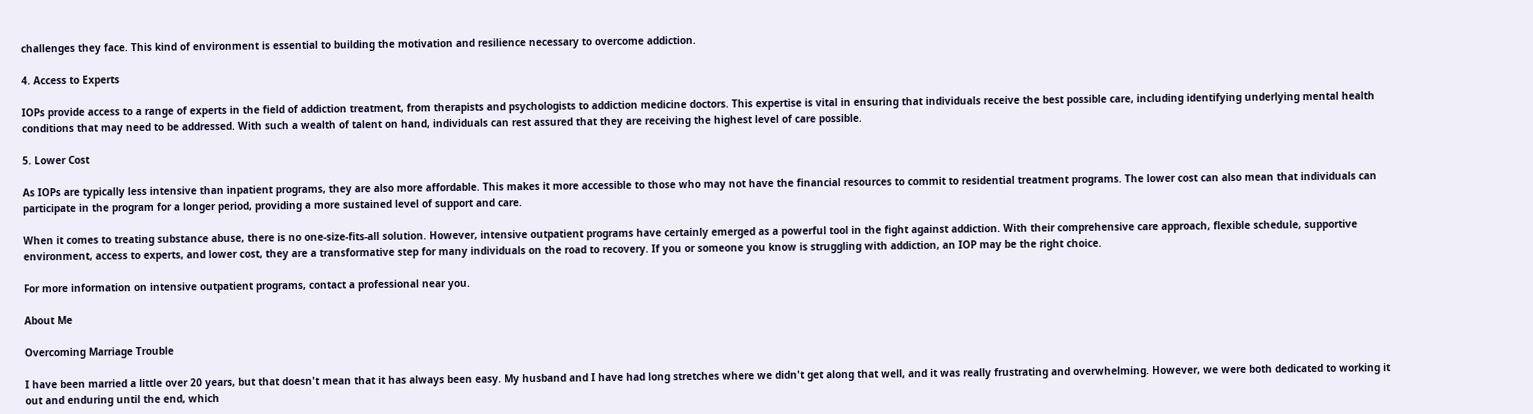challenges they face. This kind of environment is essential to building the motivation and resilience necessary to overcome addiction.

4. Access to Experts

IOPs provide access to a range of experts in the field of addiction treatment, from therapists and psychologists to addiction medicine doctors. This expertise is vital in ensuring that individuals receive the best possible care, including identifying underlying mental health conditions that may need to be addressed. With such a wealth of talent on hand, individuals can rest assured that they are receiving the highest level of care possible.

5. Lower Cost

As IOPs are typically less intensive than inpatient programs, they are also more affordable. This makes it more accessible to those who may not have the financial resources to commit to residential treatment programs. The lower cost can also mean that individuals can participate in the program for a longer period, providing a more sustained level of support and care.

When it comes to treating substance abuse, there is no one-size-fits-all solution. However, intensive outpatient programs have certainly emerged as a powerful tool in the fight against addiction. With their comprehensive care approach, flexible schedule, supportive environment, access to experts, and lower cost, they are a transformative step for many individuals on the road to recovery. If you or someone you know is struggling with addiction, an IOP may be the right choice.

For more information on intensive outpatient programs, contact a professional near you.

About Me

Overcoming Marriage Trouble

I have been married a little over 20 years, but that doesn't mean that it has always been easy. My husband and I have had long stretches where we didn't get along that well, and it was really frustrating and overwhelming. However, we were both dedicated to working it out and enduring until the end, which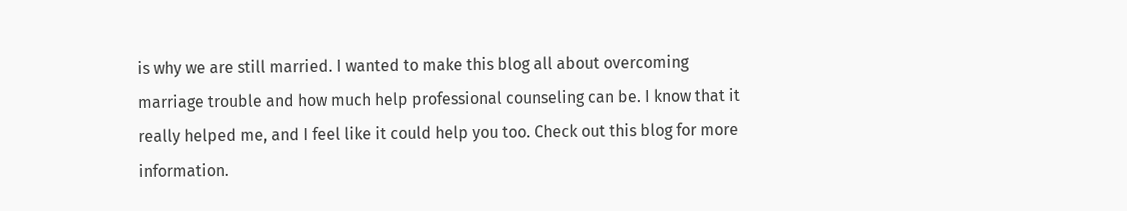is why we are still married. I wanted to make this blog all about overcoming marriage trouble and how much help professional counseling can be. I know that it really helped me, and I feel like it could help you too. Check out this blog for more information.